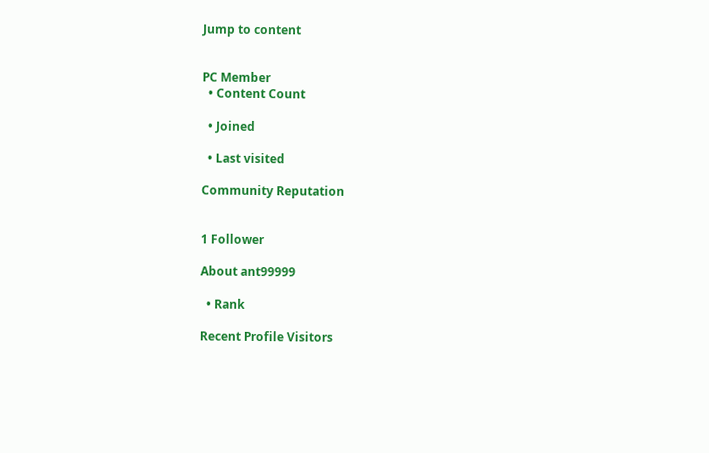Jump to content


PC Member
  • Content Count

  • Joined

  • Last visited

Community Reputation


1 Follower

About ant99999

  • Rank

Recent Profile Visitors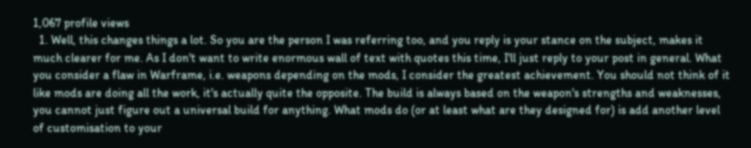1,067 profile views
  1. Well, this changes things a lot. So you are the person I was referring too, and you reply is your stance on the subject, makes it much clearer for me. As I don't want to write enormous wall of text with quotes this time, I'll just reply to your post in general. What you consider a flaw in Warframe, i.e. weapons depending on the mods, I consider the greatest achievement. You should not think of it like mods are doing all the work, it's actually quite the opposite. The build is always based on the weapon's strengths and weaknesses, you cannot just figure out a universal build for anything. What mods do (or at least what are they designed for) is add another level of customisation to your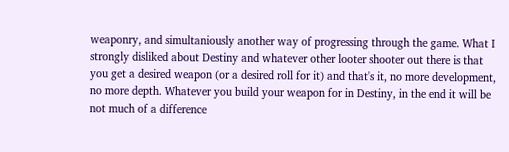weaponry, and simultaniously another way of progressing through the game. What I strongly disliked about Destiny and whatever other looter shooter out there is that you get a desired weapon (or a desired roll for it) and that's it, no more development, no more depth. Whatever you build your weapon for in Destiny, in the end it will be not much of a difference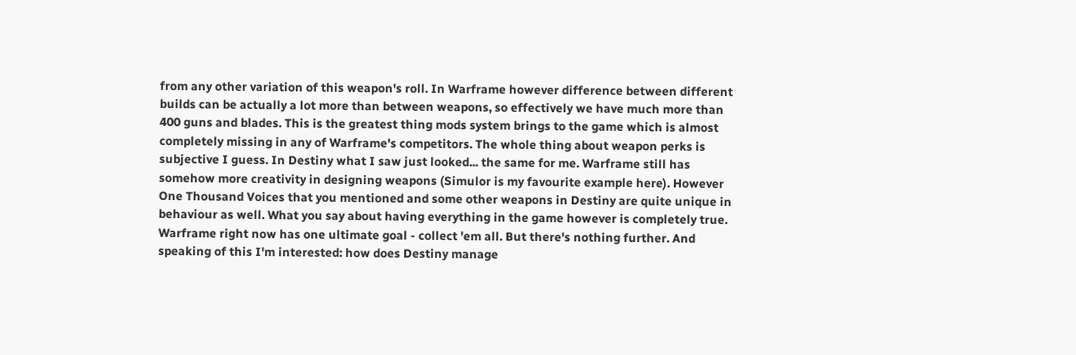from any other variation of this weapon's roll. In Warframe however difference between different builds can be actually a lot more than between weapons, so effectively we have much more than 400 guns and blades. This is the greatest thing mods system brings to the game which is almost completely missing in any of Warframe's competitors. The whole thing about weapon perks is subjective I guess. In Destiny what I saw just looked... the same for me. Warframe still has somehow more creativity in designing weapons (Simulor is my favourite example here). However One Thousand Voices that you mentioned and some other weapons in Destiny are quite unique in behaviour as well. What you say about having everything in the game however is completely true. Warframe right now has one ultimate goal - collect 'em all. But there's nothing further. And speaking of this I'm interested: how does Destiny manage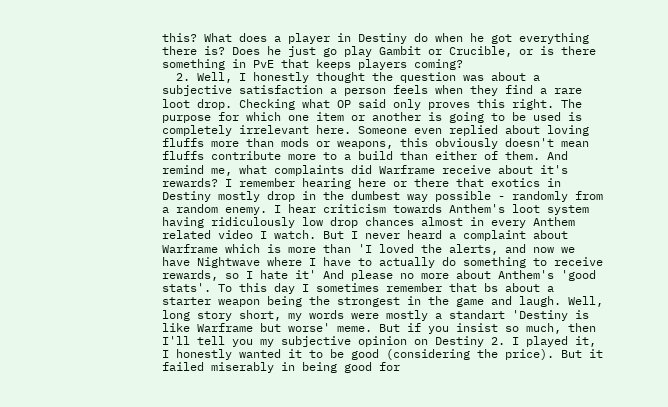this? What does a player in Destiny do when he got everything there is? Does he just go play Gambit or Crucible, or is there something in PvE that keeps players coming?
  2. Well, I honestly thought the question was about a subjective satisfaction a person feels when they find a rare loot drop. Checking what OP said only proves this right. The purpose for which one item or another is going to be used is completely irrelevant here. Someone even replied about loving fluffs more than mods or weapons, this obviously doesn't mean fluffs contribute more to a build than either of them. And remind me, what complaints did Warframe receive about it's rewards? I remember hearing here or there that exotics in Destiny mostly drop in the dumbest way possible - randomly from a random enemy. I hear criticism towards Anthem's loot system having ridiculously low drop chances almost in every Anthem related video I watch. But I never heard a complaint about Warframe which is more than 'I loved the alerts, and now we have Nightwave where I have to actually do something to receive rewards, so I hate it' And please no more about Anthem's 'good stats'. To this day I sometimes remember that bs about a starter weapon being the strongest in the game and laugh. Well, long story short, my words were mostly a standart 'Destiny is like Warframe but worse' meme. But if you insist so much, then I'll tell you my subjective opinion on Destiny 2. I played it, I honestly wanted it to be good (considering the price). But it failed miserably in being good for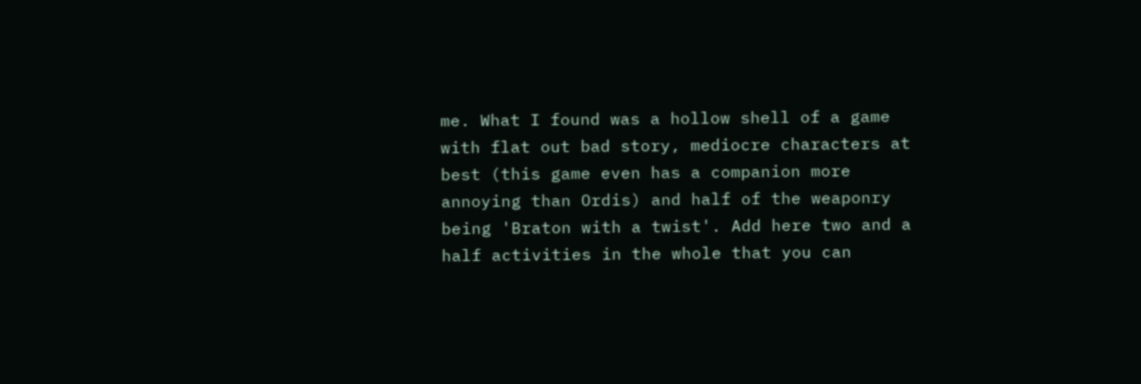me. What I found was a hollow shell of a game with flat out bad story, mediocre characters at best (this game even has a companion more annoying than Ordis) and half of the weaponry being 'Braton with a twist'. Add here two and a half activities in the whole that you can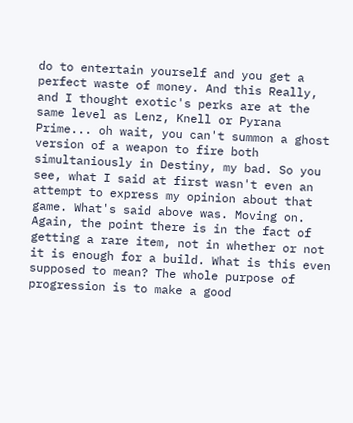do to entertain yourself and you get a perfect waste of money. And this Really, and I thought exotic's perks are at the same level as Lenz, Knell or Pyrana Prime... oh wait, you can't summon a ghost version of a weapon to fire both simultaniously in Destiny, my bad. So you see, what I said at first wasn't even an attempt to express my opinion about that game. What's said above was. Moving on. Again, the point there is in the fact of getting a rare item, not in whether or not it is enough for a build. What is this even supposed to mean? The whole purpose of progression is to make a good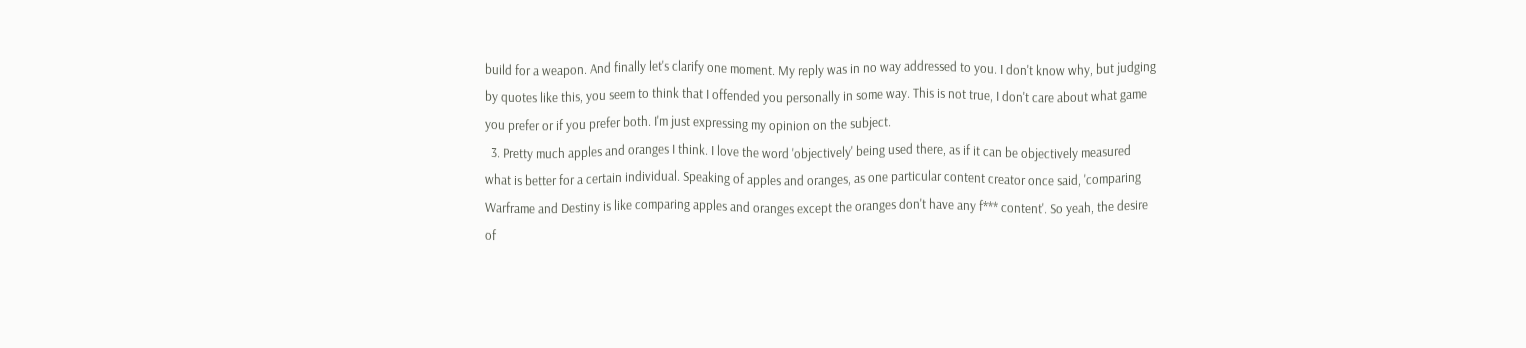build for a weapon. And finally let's clarify one moment. My reply was in no way addressed to you. I don't know why, but judging by quotes like this, you seem to think that I offended you personally in some way. This is not true, I don't care about what game you prefer or if you prefer both. I'm just expressing my opinion on the subject.
  3. Pretty much apples and oranges I think. I love the word 'objectively' being used there, as if it can be objectively measured what is better for a certain individual. Speaking of apples and oranges, as one particular content creator once said, 'comparing Warframe and Destiny is like comparing apples and oranges except the oranges don't have any f*** content'. So yeah, the desire of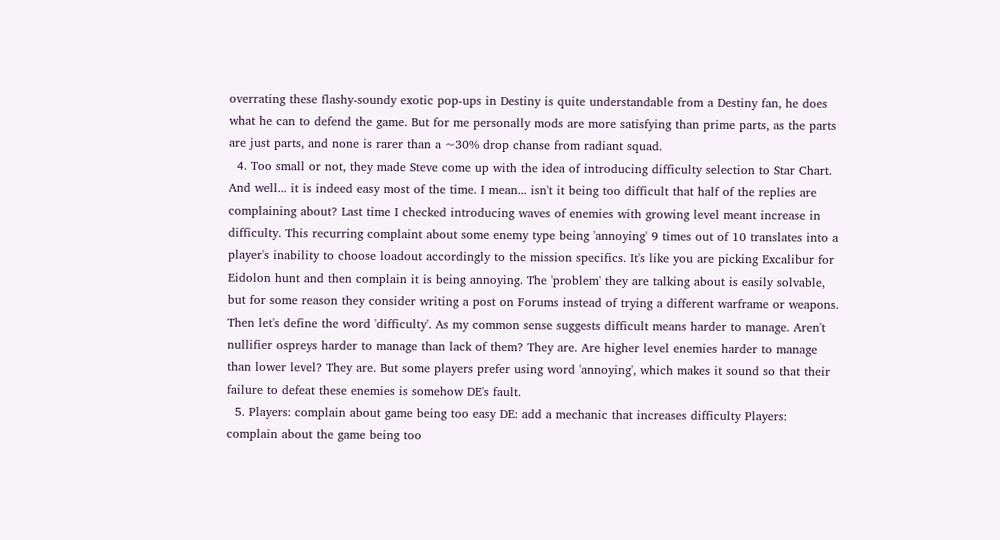overrating these flashy-soundy exotic pop-ups in Destiny is quite understandable from a Destiny fan, he does what he can to defend the game. But for me personally mods are more satisfying than prime parts, as the parts are just parts, and none is rarer than a ~30% drop chanse from radiant squad.
  4. Too small or not, they made Steve come up with the idea of introducing difficulty selection to Star Chart. And well... it is indeed easy most of the time. I mean... isn't it being too difficult that half of the replies are complaining about? Last time I checked introducing waves of enemies with growing level meant increase in difficulty. This recurring complaint about some enemy type being 'annoying' 9 times out of 10 translates into a player's inability to choose loadout accordingly to the mission specifics. It's like you are picking Excalibur for Eidolon hunt and then complain it is being annoying. The 'problem' they are talking about is easily solvable, but for some reason they consider writing a post on Forums instead of trying a different warframe or weapons. Then let's define the word 'difficulty'. As my common sense suggests difficult means harder to manage. Aren't nullifier ospreys harder to manage than lack of them? They are. Are higher level enemies harder to manage than lower level? They are. But some players prefer using word 'annoying', which makes it sound so that their failure to defeat these enemies is somehow DE's fault.
  5. Players: complain about game being too easy DE: add a mechanic that increases difficulty Players: complain about the game being too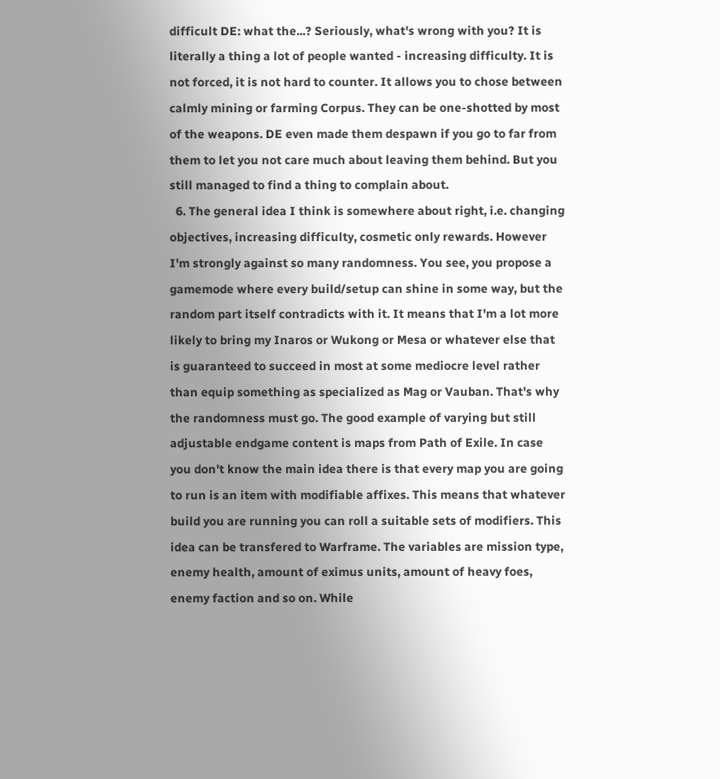difficult DE: what the...? Seriously, what's wrong with you? It is literally a thing a lot of people wanted - increasing difficulty. It is not forced, it is not hard to counter. It allows you to chose between calmly mining or farming Corpus. They can be one-shotted by most of the weapons. DE even made them despawn if you go to far from them to let you not care much about leaving them behind. But you still managed to find a thing to complain about.
  6. The general idea I think is somewhere about right, i.e. changing objectives, increasing difficulty, cosmetic only rewards. However I'm strongly against so many randomness. You see, you propose a gamemode where every build/setup can shine in some way, but the random part itself contradicts with it. It means that I'm a lot more likely to bring my Inaros or Wukong or Mesa or whatever else that is guaranteed to succeed in most at some mediocre level rather than equip something as specialized as Mag or Vauban. That's why the randomness must go. The good example of varying but still adjustable endgame content is maps from Path of Exile. In case you don't know the main idea there is that every map you are going to run is an item with modifiable affixes. This means that whatever build you are running you can roll a suitable sets of modifiers. This idea can be transfered to Warframe. The variables are mission type, enemy health, amount of eximus units, amount of heavy foes, enemy faction and so on. While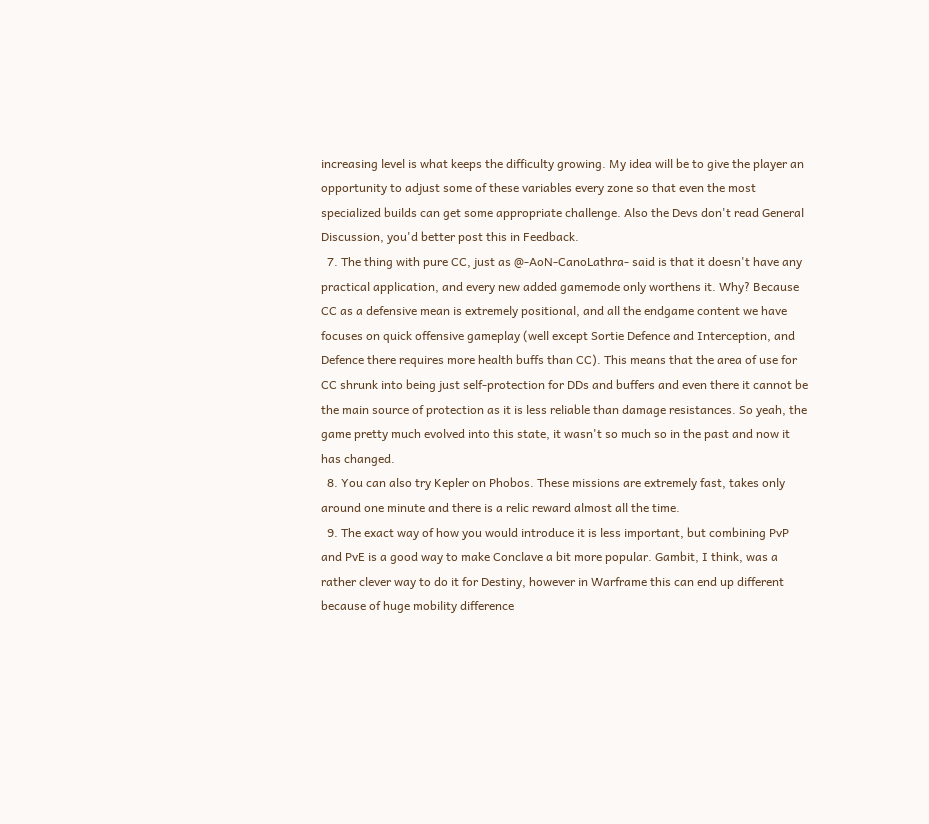increasing level is what keeps the difficulty growing. My idea will be to give the player an opportunity to adjust some of these variables every zone so that even the most specialized builds can get some appropriate challenge. Also the Devs don't read General Discussion, you'd better post this in Feedback.
  7. The thing with pure CC, just as @-AoN-CanoLathra- said is that it doesn't have any practical application, and every new added gamemode only worthens it. Why? Because CC as a defensive mean is extremely positional, and all the endgame content we have focuses on quick offensive gameplay (well except Sortie Defence and Interception, and Defence there requires more health buffs than CC). This means that the area of use for CC shrunk into being just self-protection for DDs and buffers and even there it cannot be the main source of protection as it is less reliable than damage resistances. So yeah, the game pretty much evolved into this state, it wasn't so much so in the past and now it has changed.
  8. You can also try Kepler on Phobos. These missions are extremely fast, takes only around one minute and there is a relic reward almost all the time.
  9. The exact way of how you would introduce it is less important, but combining PvP and PvE is a good way to make Conclave a bit more popular. Gambit, I think, was a rather clever way to do it for Destiny, however in Warframe this can end up different because of huge mobility difference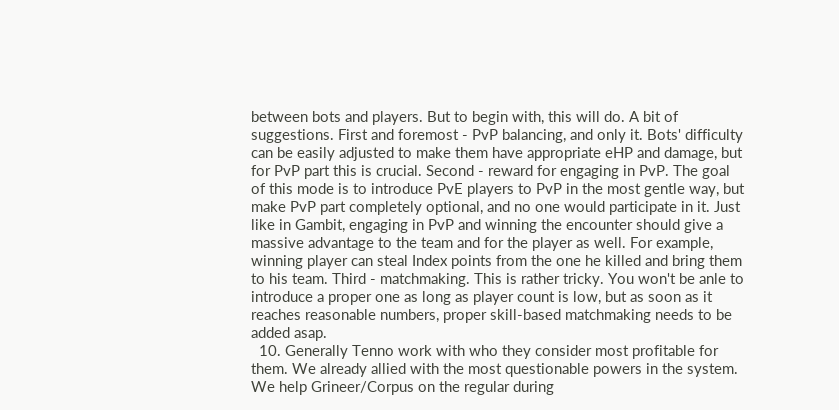between bots and players. But to begin with, this will do. A bit of suggestions. First and foremost - PvP balancing, and only it. Bots' difficulty can be easily adjusted to make them have appropriate eHP and damage, but for PvP part this is crucial. Second - reward for engaging in PvP. The goal of this mode is to introduce PvE players to PvP in the most gentle way, but make PvP part completely optional, and no one would participate in it. Just like in Gambit, engaging in PvP and winning the encounter should give a massive advantage to the team and for the player as well. For example, winning player can steal Index points from the one he killed and bring them to his team. Third - matchmaking. This is rather tricky. You won't be anle to introduce a proper one as long as player count is low, but as soon as it reaches reasonable numbers, proper skill-based matchmaking needs to be added asap.
  10. Generally Tenno work with who they consider most profitable for them. We already allied with the most questionable powers in the system. We help Grineer/Corpus on the regular during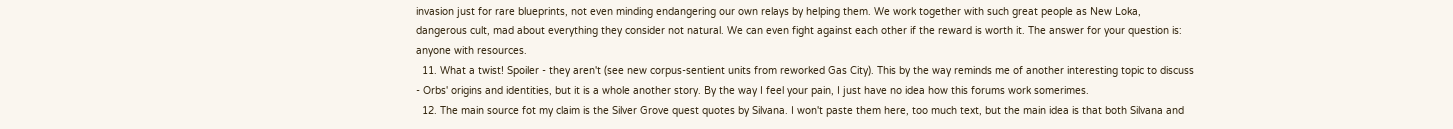invasion just for rare blueprints, not even minding endangering our own relays by helping them. We work together with such great people as New Loka, dangerous cult, mad about everything they consider not natural. We can even fight against each other if the reward is worth it. The answer for your question is: anyone with resources.
  11. What a twist! Spoiler - they aren't (see new corpus-sentient units from reworked Gas City). This by the way reminds me of another interesting topic to discuss - Orbs' origins and identities, but it is a whole another story. By the way I feel your pain, I just have no idea how this forums work somerimes.
  12. The main source fot my claim is the Silver Grove quest quotes by Silvana. I won't paste them here, too much text, but the main idea is that both Silvana and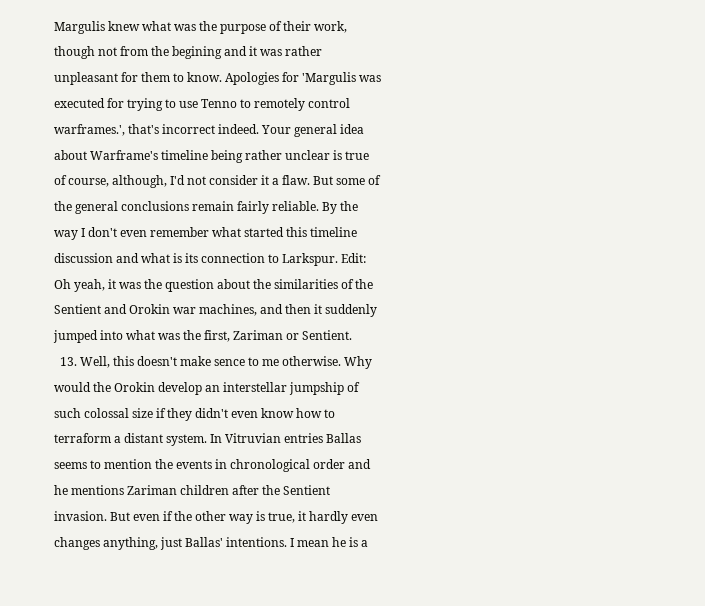Margulis knew what was the purpose of their work, though not from the begining and it was rather unpleasant for them to know. Apologies for 'Margulis was executed for trying to use Tenno to remotely control warframes.', that's incorrect indeed. Your general idea about Warframe's timeline being rather unclear is true of course, although, I'd not consider it a flaw. But some of the general conclusions remain fairly reliable. By the way I don't even remember what started this timeline discussion and what is its connection to Larkspur. Edit: Oh yeah, it was the question about the similarities of the Sentient and Orokin war machines, and then it suddenly jumped into what was the first, Zariman or Sentient.
  13. Well, this doesn't make sence to me otherwise. Why would the Orokin develop an interstellar jumpship of such colossal size if they didn't even know how to terraform a distant system. In Vitruvian entries Ballas seems to mention the events in chronological order and he mentions Zariman children after the Sentient invasion. But even if the other way is true, it hardly even changes anything, just Ballas' intentions. I mean he is a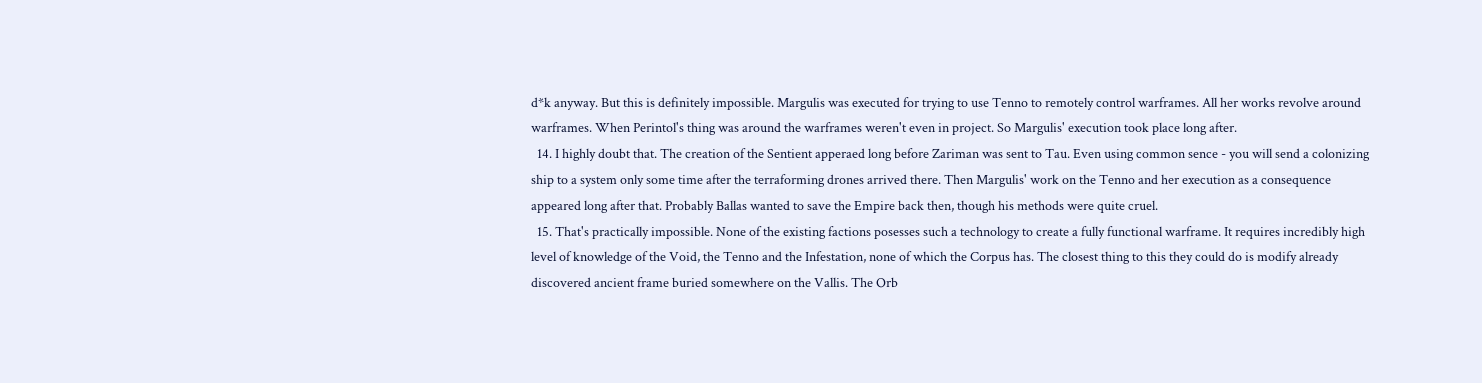d*k anyway. But this is definitely impossible. Margulis was executed for trying to use Tenno to remotely control warframes. All her works revolve around warframes. When Perintol's thing was around the warframes weren't even in project. So Margulis' execution took place long after.
  14. I highly doubt that. The creation of the Sentient apperaed long before Zariman was sent to Tau. Even using common sence - you will send a colonizing ship to a system only some time after the terraforming drones arrived there. Then Margulis' work on the Tenno and her execution as a consequence appeared long after that. Probably Ballas wanted to save the Empire back then, though his methods were quite cruel.
  15. That's practically impossible. None of the existing factions posesses such a technology to create a fully functional warframe. It requires incredibly high level of knowledge of the Void, the Tenno and the Infestation, none of which the Corpus has. The closest thing to this they could do is modify already discovered ancient frame buried somewhere on the Vallis. The Orb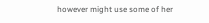however might use some of her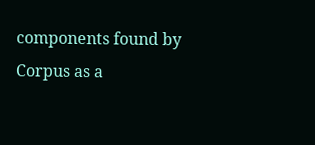components found by Corpus as a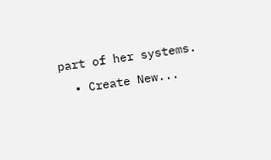part of her systems.
  • Create New...